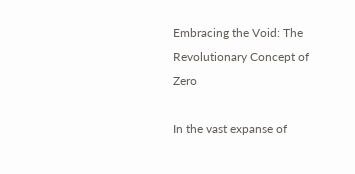Embracing the Void: The Revolutionary Concept of Zero

In the vast expanse of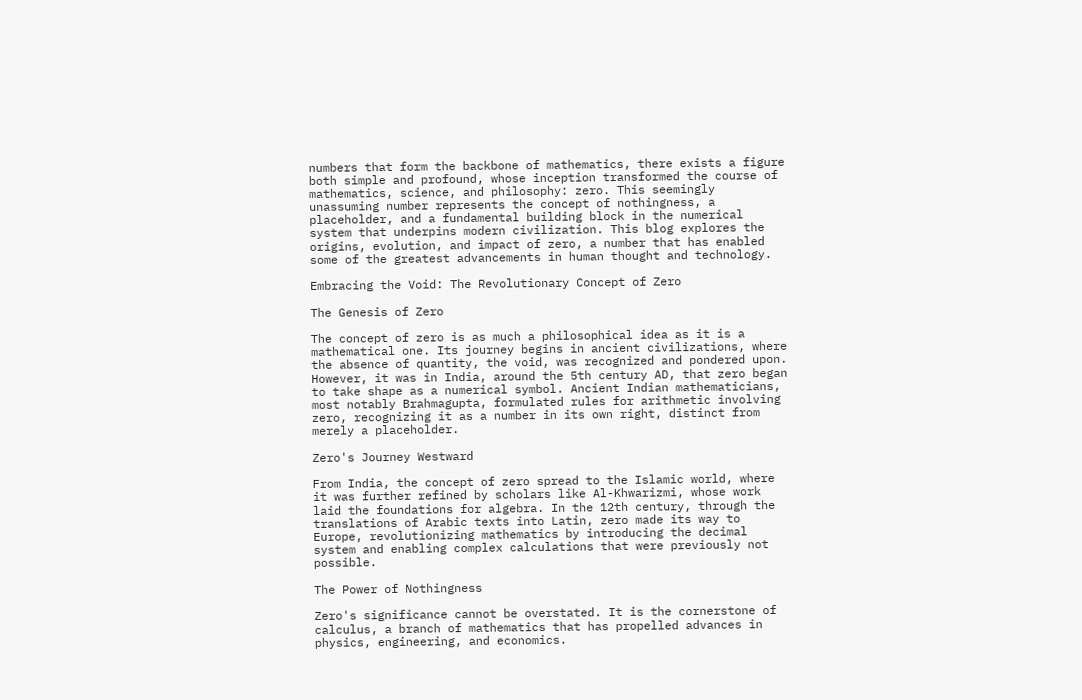numbers that form the backbone of mathematics, there exists a figure both simple and profound, whose inception transformed the course of mathematics, science, and philosophy: zero. This seemingly unassuming number represents the concept of nothingness, a placeholder, and a fundamental building block in the numerical system that underpins modern civilization. This blog explores the origins, evolution, and impact of zero, a number that has enabled some of the greatest advancements in human thought and technology.

Embracing the Void: The Revolutionary Concept of Zero

The Genesis of Zero

The concept of zero is as much a philosophical idea as it is a mathematical one. Its journey begins in ancient civilizations, where the absence of quantity, the void, was recognized and pondered upon. However, it was in India, around the 5th century AD, that zero began to take shape as a numerical symbol. Ancient Indian mathematicians, most notably Brahmagupta, formulated rules for arithmetic involving zero, recognizing it as a number in its own right, distinct from merely a placeholder.

Zero's Journey Westward

From India, the concept of zero spread to the Islamic world, where it was further refined by scholars like Al-Khwarizmi, whose work laid the foundations for algebra. In the 12th century, through the translations of Arabic texts into Latin, zero made its way to Europe, revolutionizing mathematics by introducing the decimal system and enabling complex calculations that were previously not possible.

The Power of Nothingness

Zero's significance cannot be overstated. It is the cornerstone of calculus, a branch of mathematics that has propelled advances in physics, engineering, and economics.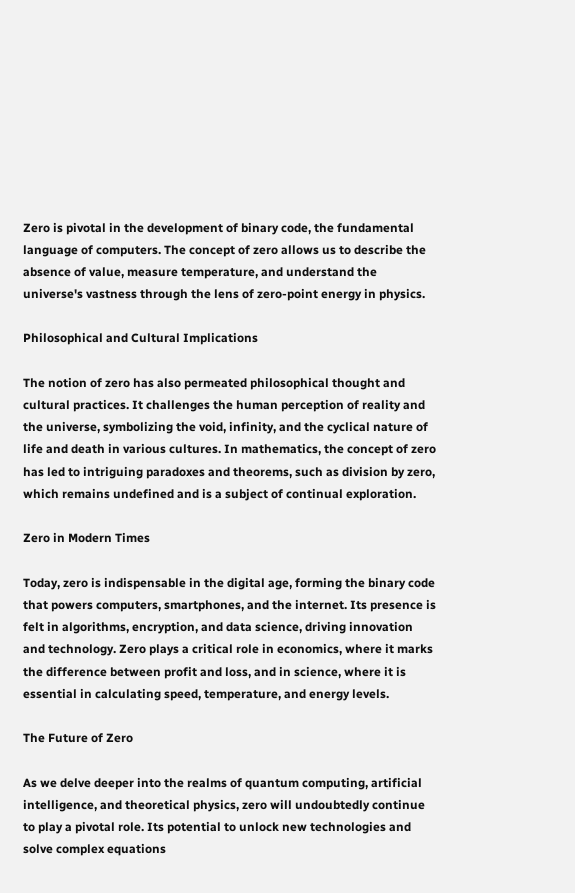Zero is pivotal in the development of binary code, the fundamental language of computers. The concept of zero allows us to describe the absence of value, measure temperature, and understand the universe's vastness through the lens of zero-point energy in physics.

Philosophical and Cultural Implications

The notion of zero has also permeated philosophical thought and cultural practices. It challenges the human perception of reality and the universe, symbolizing the void, infinity, and the cyclical nature of life and death in various cultures. In mathematics, the concept of zero has led to intriguing paradoxes and theorems, such as division by zero, which remains undefined and is a subject of continual exploration.

Zero in Modern Times

Today, zero is indispensable in the digital age, forming the binary code that powers computers, smartphones, and the internet. Its presence is felt in algorithms, encryption, and data science, driving innovation and technology. Zero plays a critical role in economics, where it marks the difference between profit and loss, and in science, where it is essential in calculating speed, temperature, and energy levels.

The Future of Zero

As we delve deeper into the realms of quantum computing, artificial intelligence, and theoretical physics, zero will undoubtedly continue to play a pivotal role. Its potential to unlock new technologies and solve complex equations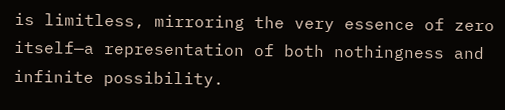is limitless, mirroring the very essence of zero itself—a representation of both nothingness and infinite possibility.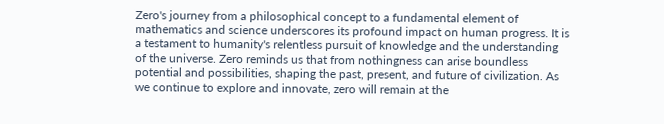Zero's journey from a philosophical concept to a fundamental element of mathematics and science underscores its profound impact on human progress. It is a testament to humanity's relentless pursuit of knowledge and the understanding of the universe. Zero reminds us that from nothingness can arise boundless potential and possibilities, shaping the past, present, and future of civilization. As we continue to explore and innovate, zero will remain at the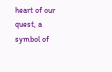heart of our quest, a symbol of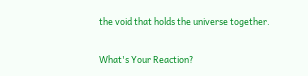the void that holds the universe together.

What's Your Reaction?